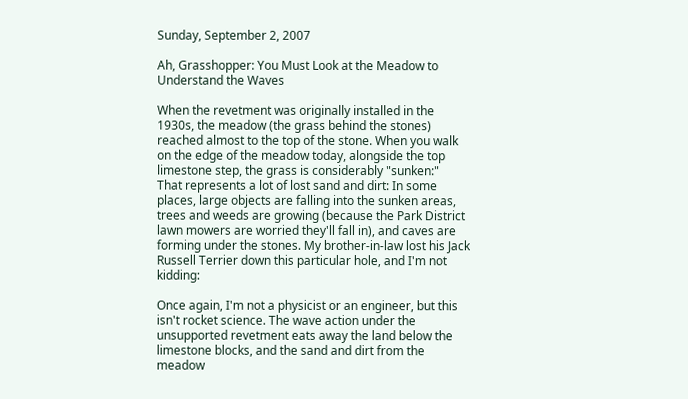Sunday, September 2, 2007

Ah, Grasshopper: You Must Look at the Meadow to Understand the Waves

When the revetment was originally installed in the 1930s, the meadow (the grass behind the stones) reached almost to the top of the stone. When you walk on the edge of the meadow today, alongside the top limestone step, the grass is considerably "sunken:"
That represents a lot of lost sand and dirt: In some places, large objects are falling into the sunken areas, trees and weeds are growing (because the Park District lawn mowers are worried they'll fall in), and caves are forming under the stones. My brother-in-law lost his Jack Russell Terrier down this particular hole, and I'm not kidding:

Once again, I'm not a physicist or an engineer, but this isn't rocket science. The wave action under the unsupported revetment eats away the land below the limestone blocks, and the sand and dirt from the meadow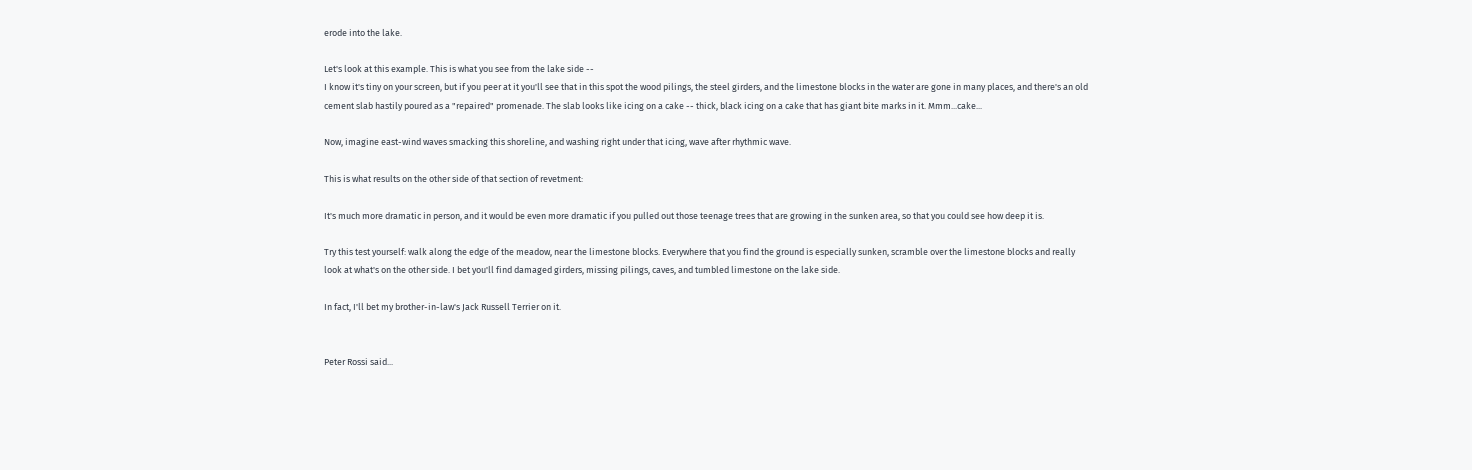erode into the lake.

Let's look at this example. This is what you see from the lake side --
I know it's tiny on your screen, but if you peer at it you'll see that in this spot the wood pilings, the steel girders, and the limestone blocks in the water are gone in many places, and there's an old cement slab hastily poured as a "repaired" promenade. The slab looks like icing on a cake -- thick, black icing on a cake that has giant bite marks in it. Mmm...cake...

Now, imagine east-wind waves smacking this shoreline, and washing right under that icing, wave after rhythmic wave.

This is what results on the other side of that section of revetment:

It's much more dramatic in person, and it would be even more dramatic if you pulled out those teenage trees that are growing in the sunken area, so that you could see how deep it is.

Try this test yourself: walk along the edge of the meadow, near the limestone blocks. Everywhere that you find the ground is especially sunken, scramble over the limestone blocks and really look at what's on the other side. I bet you'll find damaged girders, missing pilings, caves, and tumbled limestone on the lake side.

In fact, I'll bet my brother-in-law's Jack Russell Terrier on it.


Peter Rossi said...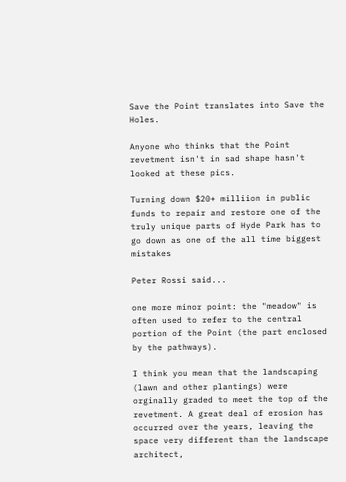Save the Point translates into Save the Holes.

Anyone who thinks that the Point revetment isn't in sad shape hasn't looked at these pics.

Turning down $20+ milliion in public funds to repair and restore one of the truly unique parts of Hyde Park has to go down as one of the all time biggest mistakes

Peter Rossi said...

one more minor point: the "meadow" is often used to refer to the central portion of the Point (the part enclosed by the pathways).

I think you mean that the landscaping (lawn and other plantings) were orginally graded to meet the top of the revetment. A great deal of erosion has occurred over the years, leaving the space very different than the landscape architect,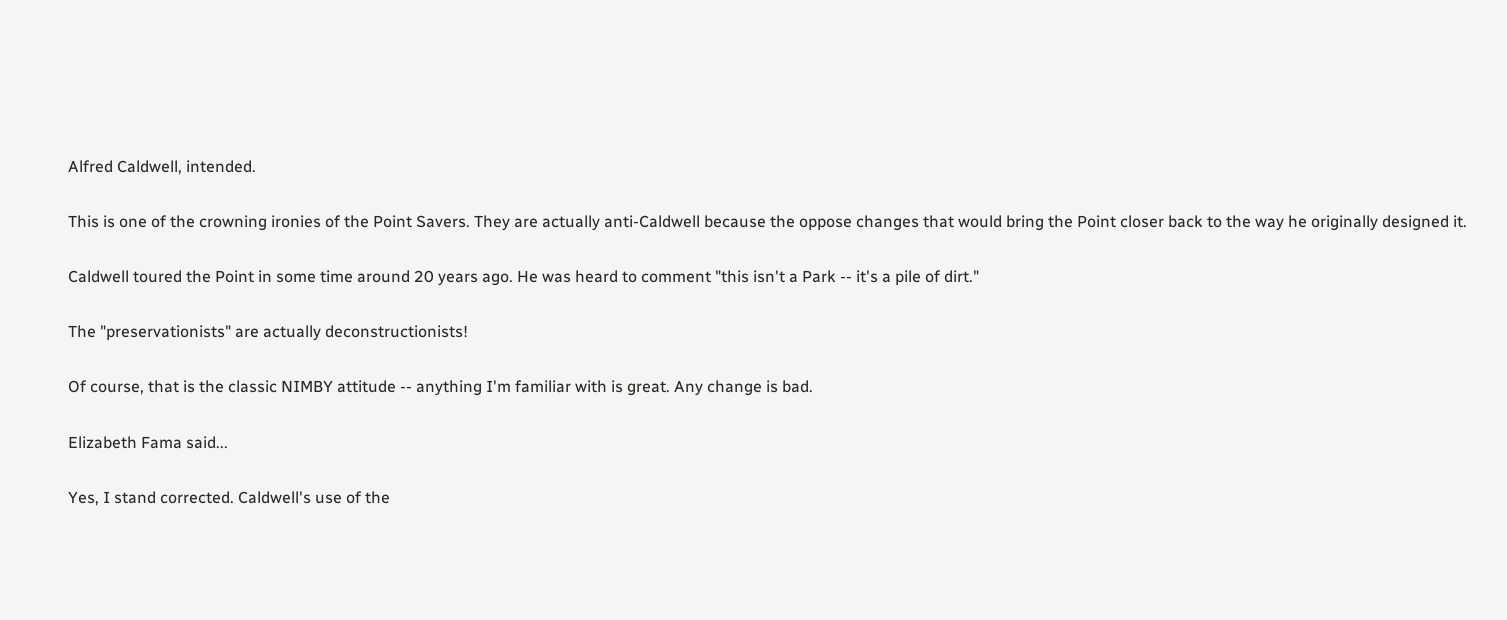Alfred Caldwell, intended.

This is one of the crowning ironies of the Point Savers. They are actually anti-Caldwell because the oppose changes that would bring the Point closer back to the way he originally designed it.

Caldwell toured the Point in some time around 20 years ago. He was heard to comment "this isn't a Park -- it's a pile of dirt."

The "preservationists" are actually deconstructionists!

Of course, that is the classic NIMBY attitude -- anything I'm familiar with is great. Any change is bad.

Elizabeth Fama said...

Yes, I stand corrected. Caldwell's use of the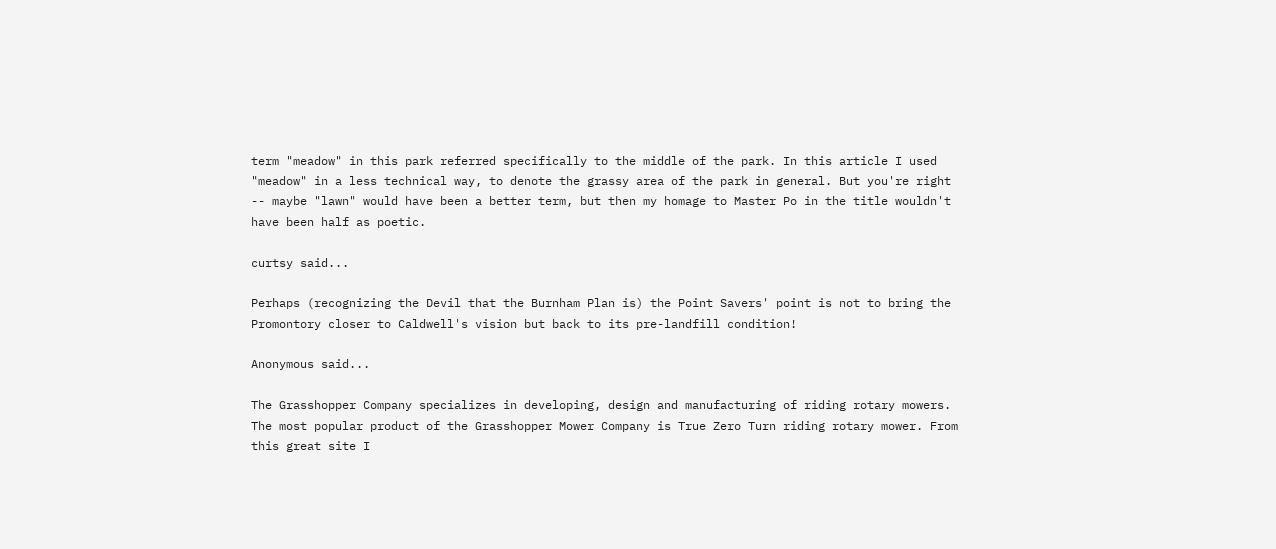term "meadow" in this park referred specifically to the middle of the park. In this article I used "meadow" in a less technical way, to denote the grassy area of the park in general. But you're right -- maybe "lawn" would have been a better term, but then my homage to Master Po in the title wouldn't have been half as poetic.

curtsy said...

Perhaps (recognizing the Devil that the Burnham Plan is) the Point Savers' point is not to bring the Promontory closer to Caldwell's vision but back to its pre-landfill condition!

Anonymous said...

The Grasshopper Company specializes in developing, design and manufacturing of riding rotary mowers. The most popular product of the Grasshopper Mower Company is True Zero Turn riding rotary mower. From this great site I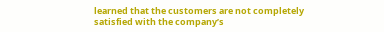learned that the customers are not completely satisfied with the company’s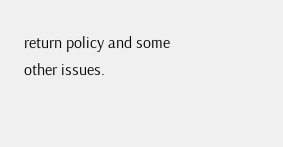return policy and some other issues.